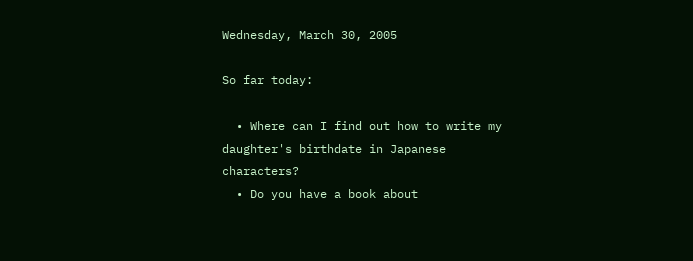Wednesday, March 30, 2005

So far today:

  • Where can I find out how to write my daughter's birthdate in Japanese characters?
  • Do you have a book about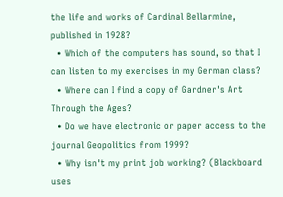the life and works of Cardinal Bellarmine, published in 1928?
  • Which of the computers has sound, so that I can listen to my exercises in my German class?
  • Where can I find a copy of Gardner's Art Through the Ages?
  • Do we have electronic or paper access to the journal Geopolitics from 1999?
  • Why isn't my print job working? (Blackboard uses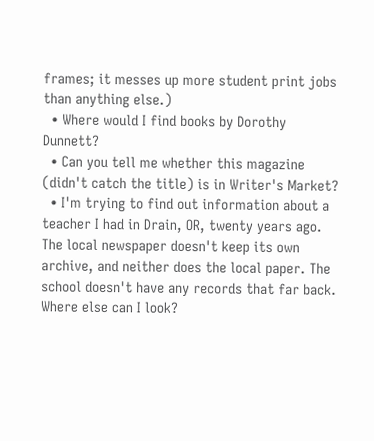frames; it messes up more student print jobs than anything else.)
  • Where would I find books by Dorothy Dunnett?
  • Can you tell me whether this magazine (didn't catch the title) is in Writer's Market?
  • I'm trying to find out information about a teacher I had in Drain, OR, twenty years ago. The local newspaper doesn't keep its own archive, and neither does the local paper. The school doesn't have any records that far back. Where else can I look?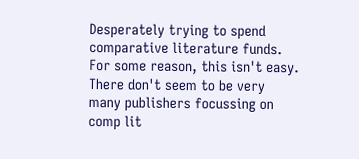Desperately trying to spend comparative literature funds. For some reason, this isn't easy. There don't seem to be very many publishers focussing on comp lit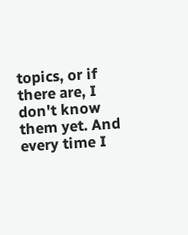topics, or if there are, I don't know them yet. And every time I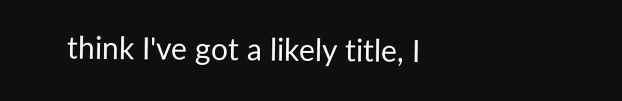think I've got a likely title, I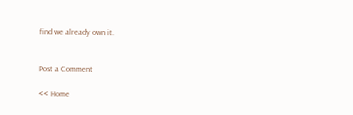find we already own it.


Post a Comment

<< Home